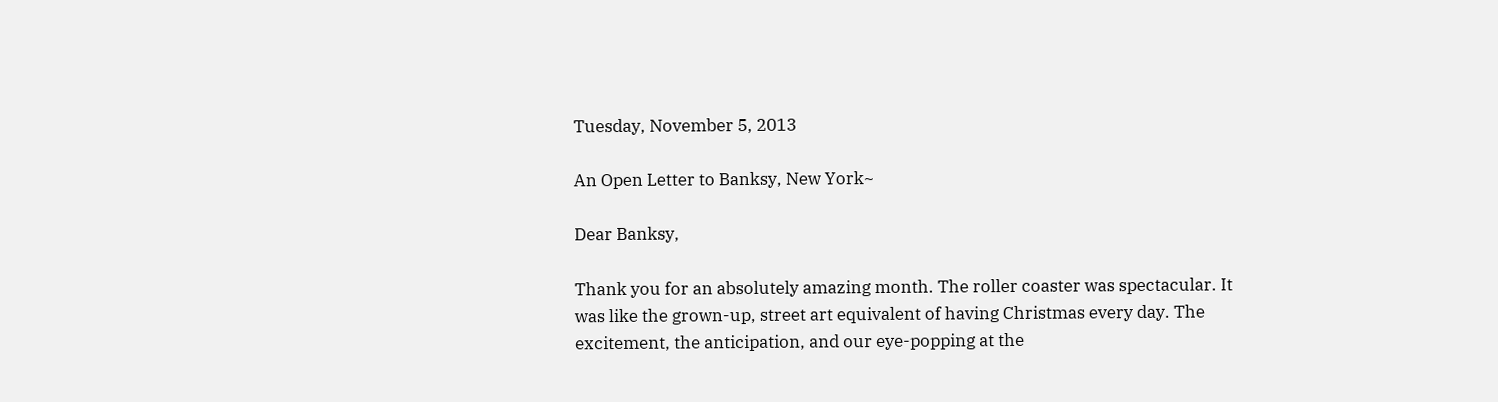Tuesday, November 5, 2013

An Open Letter to Banksy, New York~

Dear Banksy,

Thank you for an absolutely amazing month. The roller coaster was spectacular. It was like the grown-up, street art equivalent of having Christmas every day. The excitement, the anticipation, and our eye-popping at the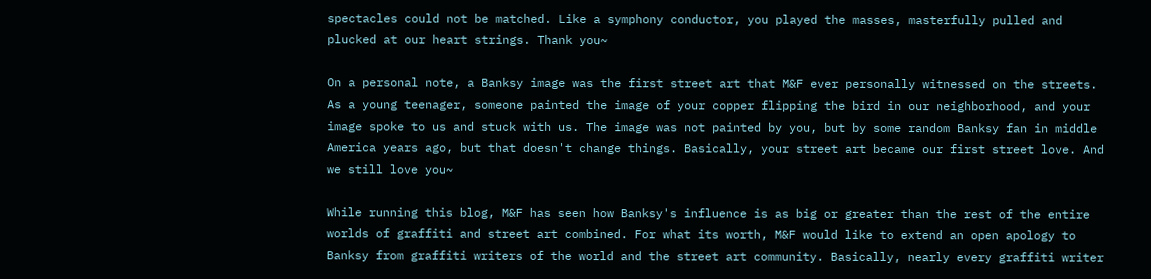spectacles could not be matched. Like a symphony conductor, you played the masses, masterfully pulled and plucked at our heart strings. Thank you~

On a personal note, a Banksy image was the first street art that M&F ever personally witnessed on the streets. As a young teenager, someone painted the image of your copper flipping the bird in our neighborhood, and your image spoke to us and stuck with us. The image was not painted by you, but by some random Banksy fan in middle America years ago, but that doesn't change things. Basically, your street art became our first street love. And we still love you~

While running this blog, M&F has seen how Banksy's influence is as big or greater than the rest of the entire worlds of graffiti and street art combined. For what its worth, M&F would like to extend an open apology to Banksy from graffiti writers of the world and the street art community. Basically, nearly every graffiti writer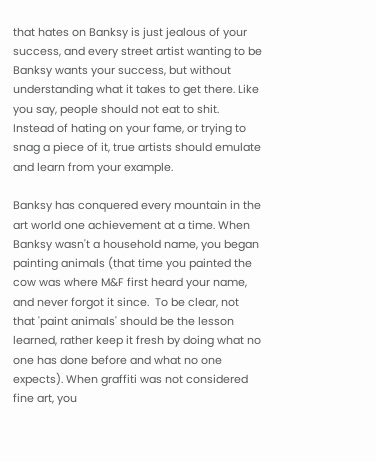that hates on Banksy is just jealous of your success, and every street artist wanting to be Banksy wants your success, but without understanding what it takes to get there. Like you say, people should not eat to shit. Instead of hating on your fame, or trying to snag a piece of it, true artists should emulate and learn from your example.

Banksy has conquered every mountain in the art world one achievement at a time. When Banksy wasn't a household name, you began painting animals (that time you painted the cow was where M&F first heard your name, and never forgot it since.  To be clear, not that 'paint animals' should be the lesson learned, rather keep it fresh by doing what no one has done before and what no one expects). When graffiti was not considered fine art, you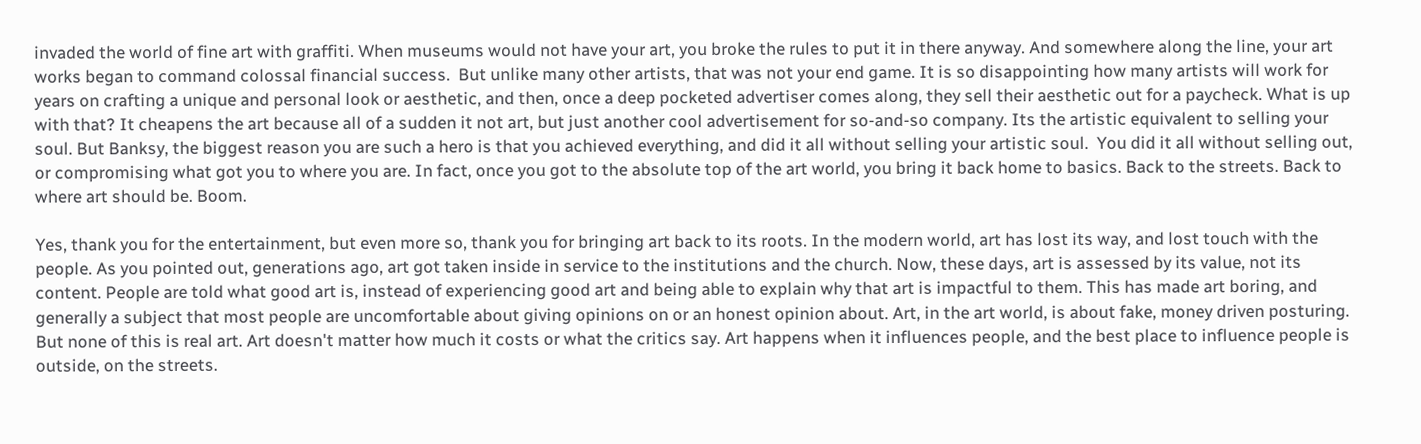invaded the world of fine art with graffiti. When museums would not have your art, you broke the rules to put it in there anyway. And somewhere along the line, your art works began to command colossal financial success.  But unlike many other artists, that was not your end game. It is so disappointing how many artists will work for years on crafting a unique and personal look or aesthetic, and then, once a deep pocketed advertiser comes along, they sell their aesthetic out for a paycheck. What is up with that? It cheapens the art because all of a sudden it not art, but just another cool advertisement for so-and-so company. Its the artistic equivalent to selling your soul. But Banksy, the biggest reason you are such a hero is that you achieved everything, and did it all without selling your artistic soul.  You did it all without selling out, or compromising what got you to where you are. In fact, once you got to the absolute top of the art world, you bring it back home to basics. Back to the streets. Back to where art should be. Boom.

Yes, thank you for the entertainment, but even more so, thank you for bringing art back to its roots. In the modern world, art has lost its way, and lost touch with the people. As you pointed out, generations ago, art got taken inside in service to the institutions and the church. Now, these days, art is assessed by its value, not its content. People are told what good art is, instead of experiencing good art and being able to explain why that art is impactful to them. This has made art boring, and generally a subject that most people are uncomfortable about giving opinions on or an honest opinion about. Art, in the art world, is about fake, money driven posturing. But none of this is real art. Art doesn't matter how much it costs or what the critics say. Art happens when it influences people, and the best place to influence people is outside, on the streets.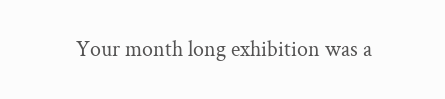Your month long exhibition was a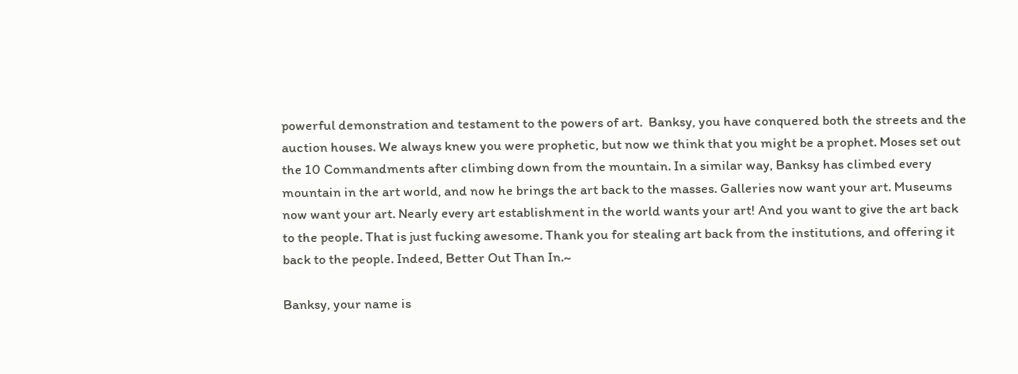powerful demonstration and testament to the powers of art.  Banksy, you have conquered both the streets and the auction houses. We always knew you were prophetic, but now we think that you might be a prophet. Moses set out the 10 Commandments after climbing down from the mountain. In a similar way, Banksy has climbed every mountain in the art world, and now he brings the art back to the masses. Galleries now want your art. Museums now want your art. Nearly every art establishment in the world wants your art! And you want to give the art back to the people. That is just fucking awesome. Thank you for stealing art back from the institutions, and offering it back to the people. Indeed, Better Out Than In.~

Banksy, your name is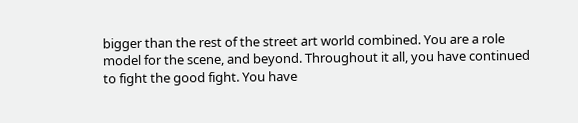bigger than the rest of the street art world combined. You are a role model for the scene, and beyond. Throughout it all, you have continued to fight the good fight. You have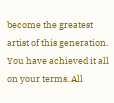become the greatest artist of this generation. You have achieved it all on your terms. All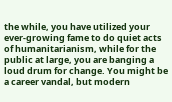the while, you have utilized your ever-growing fame to do quiet acts of humanitarianism, while for the public at large, you are banging a loud drum for change. You might be a career vandal, but modern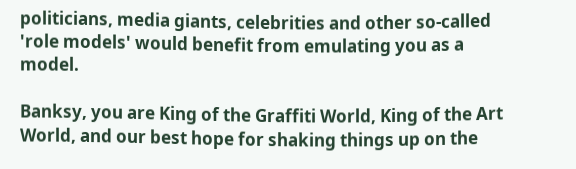politicians, media giants, celebrities and other so-called 'role models' would benefit from emulating you as a model.

Banksy, you are King of the Graffiti World, King of the Art World, and our best hope for shaking things up on the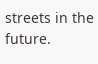streets in the future.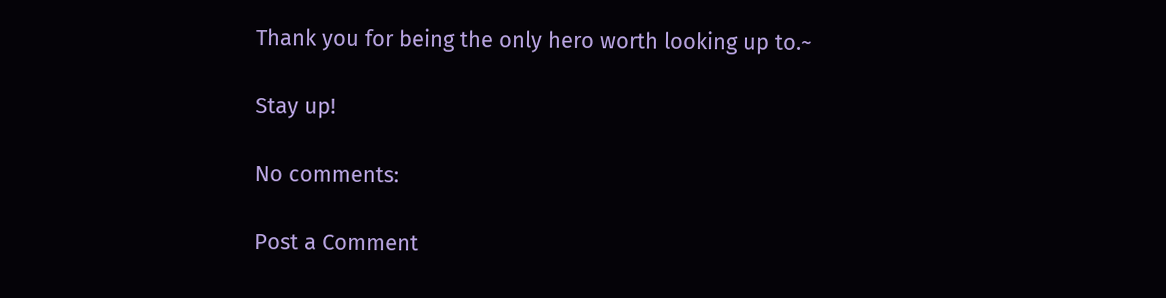Thank you for being the only hero worth looking up to.~

Stay up!

No comments:

Post a Comment